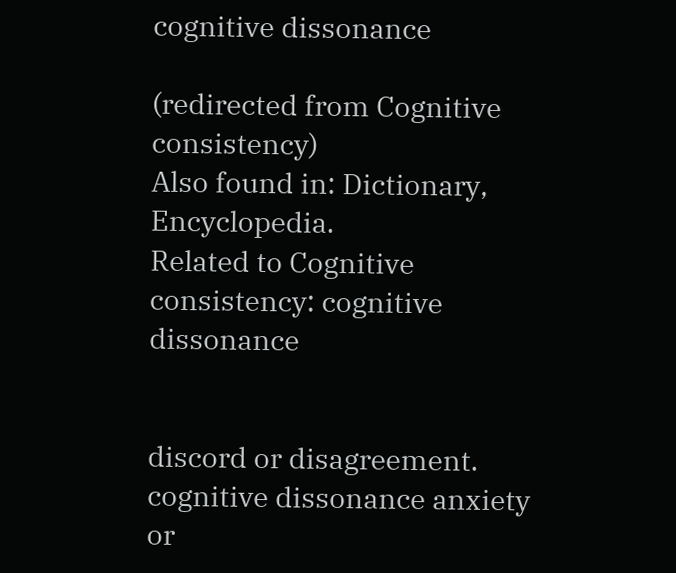cognitive dissonance

(redirected from Cognitive consistency)
Also found in: Dictionary, Encyclopedia.
Related to Cognitive consistency: cognitive dissonance


discord or disagreement.
cognitive dissonance anxiety or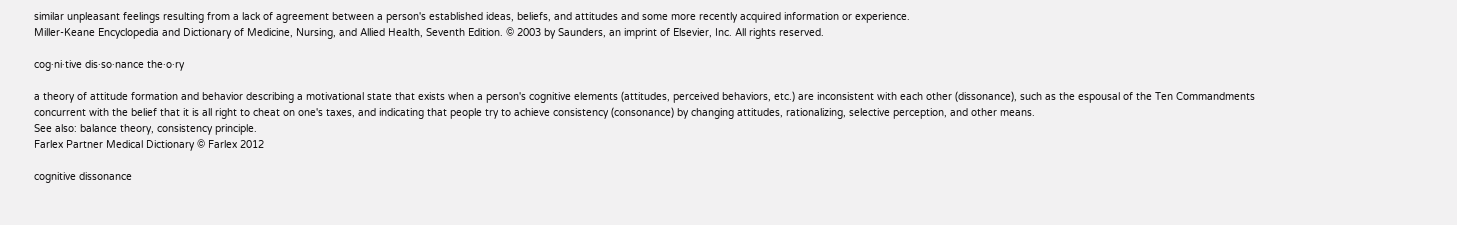similar unpleasant feelings resulting from a lack of agreement between a person's established ideas, beliefs, and attitudes and some more recently acquired information or experience.
Miller-Keane Encyclopedia and Dictionary of Medicine, Nursing, and Allied Health, Seventh Edition. © 2003 by Saunders, an imprint of Elsevier, Inc. All rights reserved.

cog·ni·tive dis·so·nance the·o·ry

a theory of attitude formation and behavior describing a motivational state that exists when a person's cognitive elements (attitudes, perceived behaviors, etc.) are inconsistent with each other (dissonance), such as the espousal of the Ten Commandments concurrent with the belief that it is all right to cheat on one's taxes, and indicating that people try to achieve consistency (consonance) by changing attitudes, rationalizing, selective perception, and other means.
See also: balance theory, consistency principle.
Farlex Partner Medical Dictionary © Farlex 2012

cognitive dissonance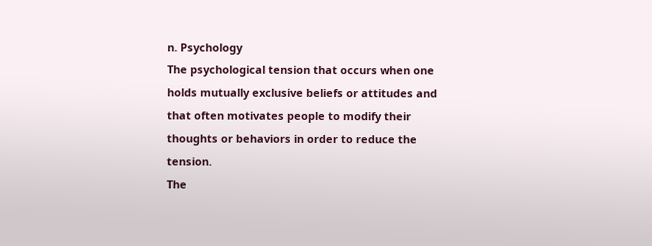n. Psychology
The psychological tension that occurs when one holds mutually exclusive beliefs or attitudes and that often motivates people to modify their thoughts or behaviors in order to reduce the tension.
The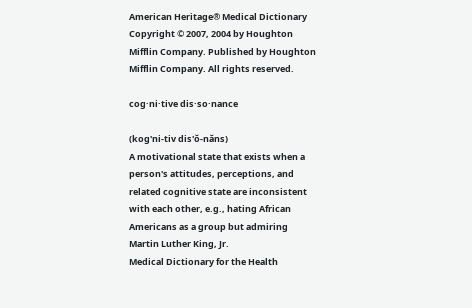American Heritage® Medical Dictionary Copyright © 2007, 2004 by Houghton Mifflin Company. Published by Houghton Mifflin Company. All rights reserved.

cog·ni·tive dis·so·nance

(kog'ni-tiv dis'ŏ-năns)
A motivational state that exists when a person's attitudes, perceptions, and related cognitive state are inconsistent with each other, e.g., hating African Americans as a group but admiring Martin Luther King, Jr.
Medical Dictionary for the Health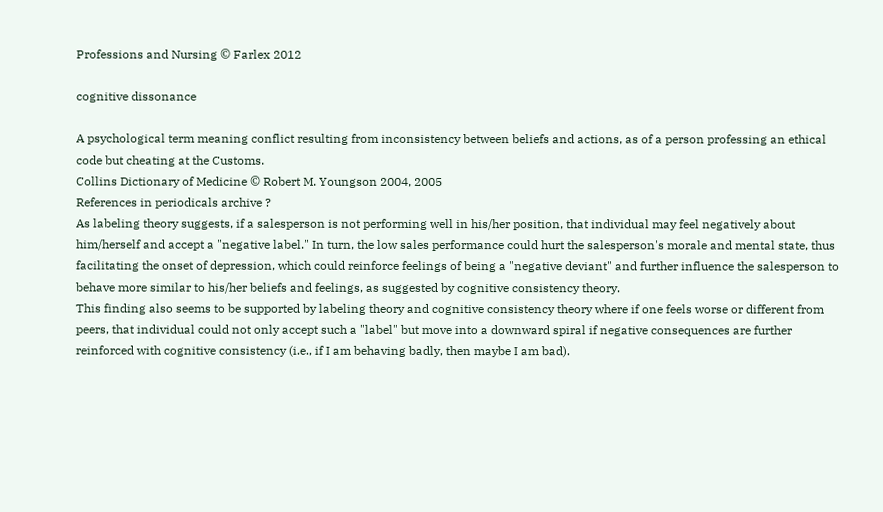Professions and Nursing © Farlex 2012

cognitive dissonance

A psychological term meaning conflict resulting from inconsistency between beliefs and actions, as of a person professing an ethical code but cheating at the Customs.
Collins Dictionary of Medicine © Robert M. Youngson 2004, 2005
References in periodicals archive ?
As labeling theory suggests, if a salesperson is not performing well in his/her position, that individual may feel negatively about him/herself and accept a "negative label." In turn, the low sales performance could hurt the salesperson's morale and mental state, thus facilitating the onset of depression, which could reinforce feelings of being a "negative deviant" and further influence the salesperson to behave more similar to his/her beliefs and feelings, as suggested by cognitive consistency theory.
This finding also seems to be supported by labeling theory and cognitive consistency theory where if one feels worse or different from peers, that individual could not only accept such a "label" but move into a downward spiral if negative consequences are further reinforced with cognitive consistency (i.e., if I am behaving badly, then maybe I am bad).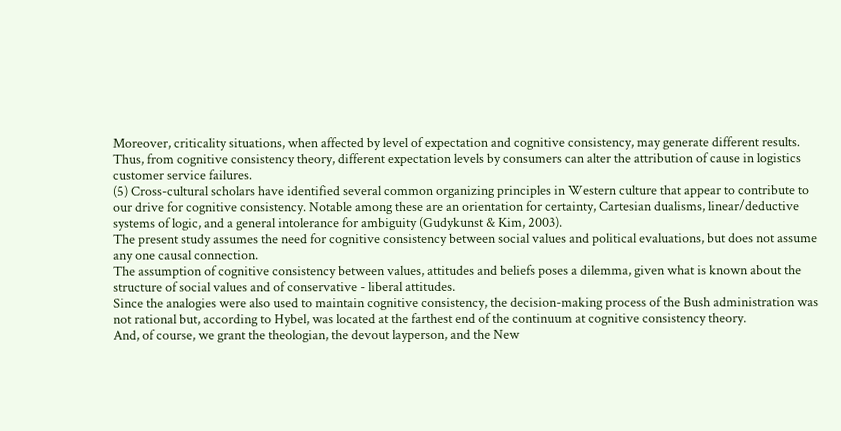Moreover, criticality situations, when affected by level of expectation and cognitive consistency, may generate different results.
Thus, from cognitive consistency theory, different expectation levels by consumers can alter the attribution of cause in logistics customer service failures.
(5) Cross-cultural scholars have identified several common organizing principles in Western culture that appear to contribute to our drive for cognitive consistency. Notable among these are an orientation for certainty, Cartesian dualisms, linear/deductive systems of logic, and a general intolerance for ambiguity (Gudykunst & Kim, 2003).
The present study assumes the need for cognitive consistency between social values and political evaluations, but does not assume any one causal connection.
The assumption of cognitive consistency between values, attitudes and beliefs poses a dilemma, given what is known about the structure of social values and of conservative - liberal attitudes.
Since the analogies were also used to maintain cognitive consistency, the decision-making process of the Bush administration was not rational but, according to Hybel, was located at the farthest end of the continuum at cognitive consistency theory.
And, of course, we grant the theologian, the devout layperson, and the New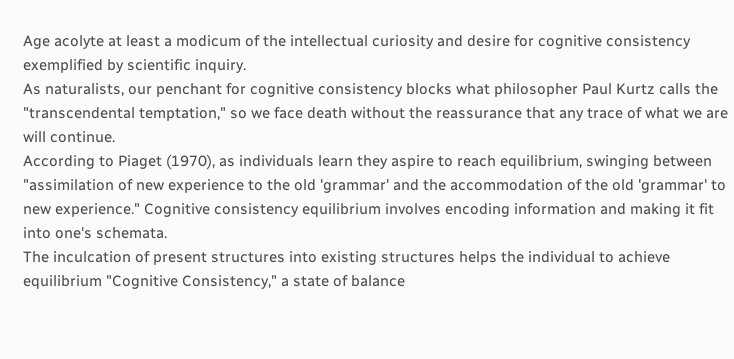Age acolyte at least a modicum of the intellectual curiosity and desire for cognitive consistency exemplified by scientific inquiry.
As naturalists, our penchant for cognitive consistency blocks what philosopher Paul Kurtz calls the "transcendental temptation," so we face death without the reassurance that any trace of what we are will continue.
According to Piaget (1970), as individuals learn they aspire to reach equilibrium, swinging between "assimilation of new experience to the old 'grammar' and the accommodation of the old 'grammar' to new experience." Cognitive consistency equilibrium involves encoding information and making it fit into one's schemata.
The inculcation of present structures into existing structures helps the individual to achieve equilibrium "Cognitive Consistency," a state of balance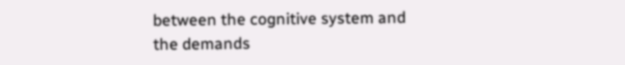between the cognitive system and the demands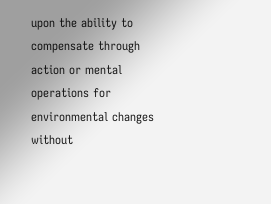upon the ability to compensate through action or mental operations for environmental changes without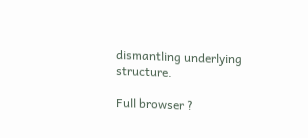dismantling underlying structure.

Full browser ?